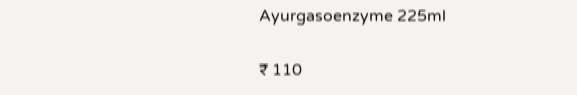Ayurgasoenzyme 225ml

₹ 110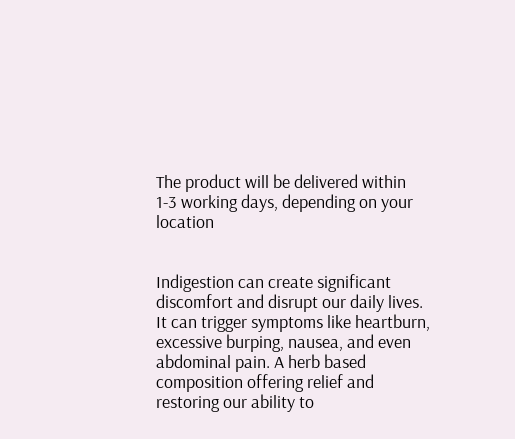The product will be delivered within 1-3 working days, depending on your location


Indigestion can create significant discomfort and disrupt our daily lives. It can trigger symptoms like heartburn, excessive burping, nausea, and even abdominal pain. A herb based composition offering relief and restoring our ability to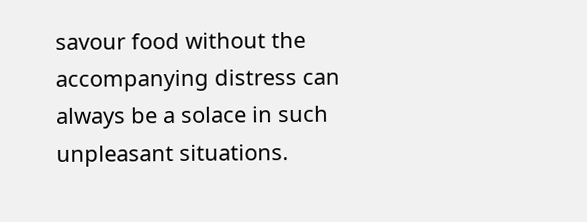savour food without the accompanying distress can always be a solace in such unpleasant situations.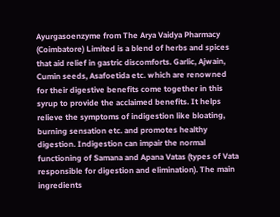Ayurgasoenzyme from The Arya Vaidya Pharmacy (Coimbatore) Limited is a blend of herbs and spices that aid relief in gastric discomforts. Garlic, Ajwain, Cumin seeds, Asafoetida etc. which are renowned for their digestive benefits come together in this syrup to provide the acclaimed benefits. It helps relieve the symptoms of indigestion like bloating, burning sensation etc. and promotes healthy digestion. Indigestion can impair the normal functioning of Samana and Apana Vatas (types of Vata responsible for digestion and elimination). The main ingredients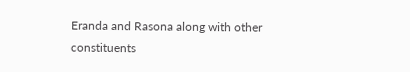Eranda and Rasona along with other constituents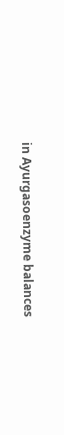in Ayurgasoenzyme balances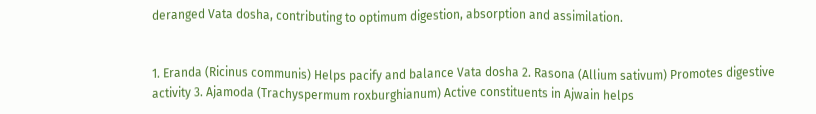deranged Vata dosha, contributing to optimum digestion, absorption and assimilation.


1. Eranda (Ricinus communis) Helps pacify and balance Vata dosha 2. Rasona (Allium sativum) Promotes digestive activity 3. Ajamoda (Trachyspermum roxburghianum) Active constituents in Ajwain helps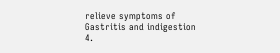relieve symptoms of Gastritis and indigestion 4.